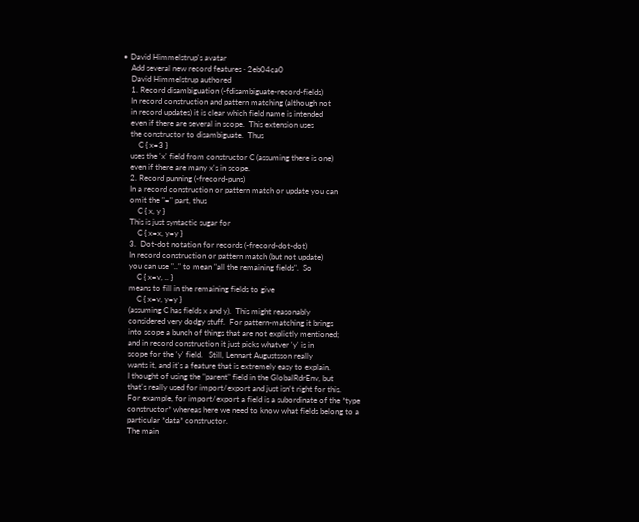• David Himmelstrup's avatar
    Add several new record features · 2eb04ca0
    David Himmelstrup authored
    1. Record disambiguation (-fdisambiguate-record-fields)
    In record construction and pattern matching (although not
    in record updates) it is clear which field name is intended
    even if there are several in scope.  This extension uses
    the constructor to disambiguate.  Thus
        C { x=3 }
    uses the 'x' field from constructor C (assuming there is one)
    even if there are many x's in scope.
    2. Record punning (-frecord-puns)
    In a record construction or pattern match or update you can
    omit the "=" part, thus
        C { x, y }
    This is just syntactic sugar for
        C { x=x, y=y }
    3.  Dot-dot notation for records (-frecord-dot-dot)
    In record construction or pattern match (but not update)
    you can use ".." to mean "all the remaining fields".  So
        C { x=v, .. }
    means to fill in the remaining fields to give
        C { x=v, y=y }
    (assuming C has fields x and y).  This might reasonably
    considered very dodgy stuff.  For pattern-matching it brings
    into scope a bunch of things that are not explictly mentioned;
    and in record construction it just picks whatver 'y' is in
    scope for the 'y' field.   Still, Lennart Augustsson really
    wants it, and it's a feature that is extremely easy to explain.
    I thought of using the "parent" field in the GlobalRdrEnv, but
    that's really used for import/export and just isn't right for this.
    For example, for import/export a field is a subordinate of the *type
    constructor* whereas here we need to know what fields belong to a
    particular *data* constructor.
    The main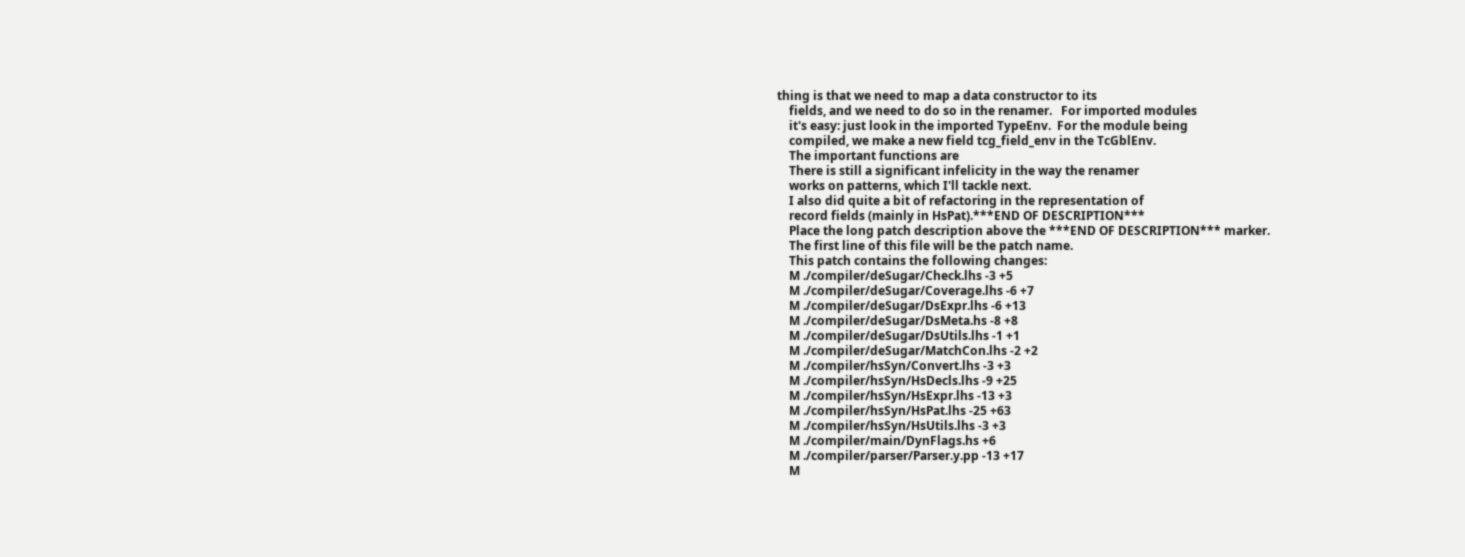thing is that we need to map a data constructor to its
    fields, and we need to do so in the renamer.   For imported modules
    it's easy: just look in the imported TypeEnv.  For the module being
    compiled, we make a new field tcg_field_env in the TcGblEnv.
    The important functions are
    There is still a significant infelicity in the way the renamer
    works on patterns, which I'll tackle next.
    I also did quite a bit of refactoring in the representation of
    record fields (mainly in HsPat).***END OF DESCRIPTION***
    Place the long patch description above the ***END OF DESCRIPTION*** marker.
    The first line of this file will be the patch name.
    This patch contains the following changes:
    M ./compiler/deSugar/Check.lhs -3 +5
    M ./compiler/deSugar/Coverage.lhs -6 +7
    M ./compiler/deSugar/DsExpr.lhs -6 +13
    M ./compiler/deSugar/DsMeta.hs -8 +8
    M ./compiler/deSugar/DsUtils.lhs -1 +1
    M ./compiler/deSugar/MatchCon.lhs -2 +2
    M ./compiler/hsSyn/Convert.lhs -3 +3
    M ./compiler/hsSyn/HsDecls.lhs -9 +25
    M ./compiler/hsSyn/HsExpr.lhs -13 +3
    M ./compiler/hsSyn/HsPat.lhs -25 +63
    M ./compiler/hsSyn/HsUtils.lhs -3 +3
    M ./compiler/main/DynFlags.hs +6
    M ./compiler/parser/Parser.y.pp -13 +17
    M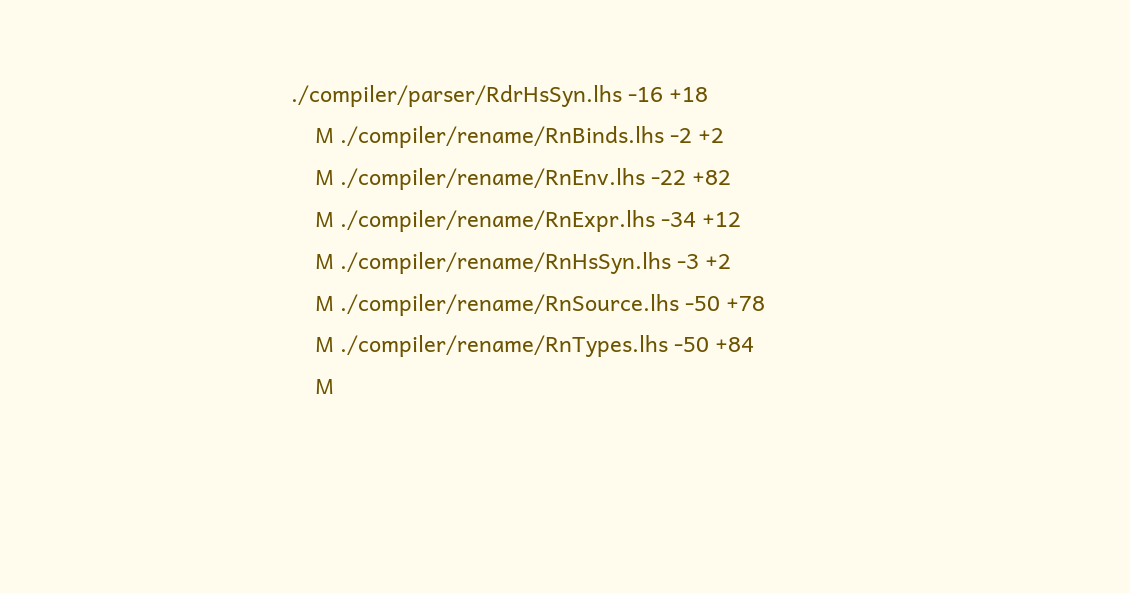./compiler/parser/RdrHsSyn.lhs -16 +18
    M ./compiler/rename/RnBinds.lhs -2 +2
    M ./compiler/rename/RnEnv.lhs -22 +82
    M ./compiler/rename/RnExpr.lhs -34 +12
    M ./compiler/rename/RnHsSyn.lhs -3 +2
    M ./compiler/rename/RnSource.lhs -50 +78
    M ./compiler/rename/RnTypes.lhs -50 +84
    M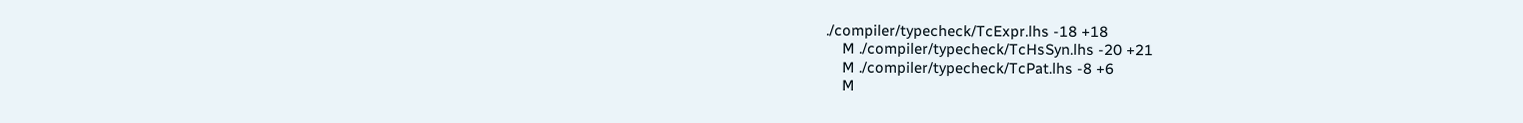./compiler/typecheck/TcExpr.lhs -18 +18
    M ./compiler/typecheck/TcHsSyn.lhs -20 +21
    M ./compiler/typecheck/TcPat.lhs -8 +6
    M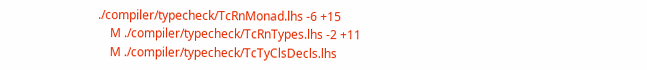./compiler/typecheck/TcRnMonad.lhs -6 +15
    M ./compiler/typecheck/TcRnTypes.lhs -2 +11
    M ./compiler/typecheck/TcTyClsDecls.lhs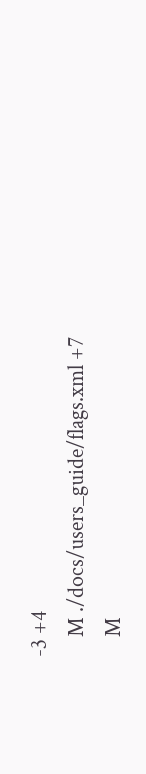-3 +4
    M ./docs/users_guide/flags.xml +7
    M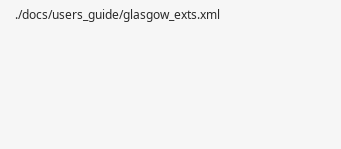./docs/users_guide/glasgow_exts.xml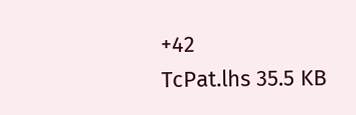+42
TcPat.lhs 35.5 KB